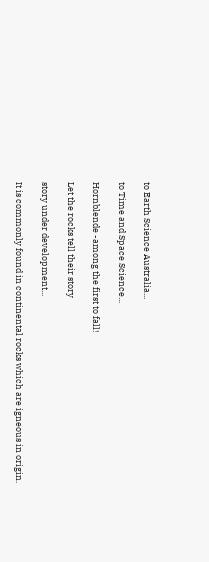to Earth Science Australia...

to Time and Space Science...

Hornblende -among the first to fall!

Let the rocks tell their story

story under development...

It is commonly found in continental rocks which are igneous in origin.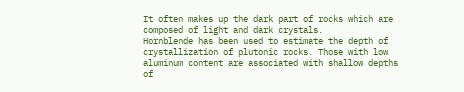It often makes up the dark part of rocks which are composed of light and dark crystals.
Hornblende has been used to estimate the depth of crystallization of plutonic rocks. Those with low aluminum content are associated with shallow depths of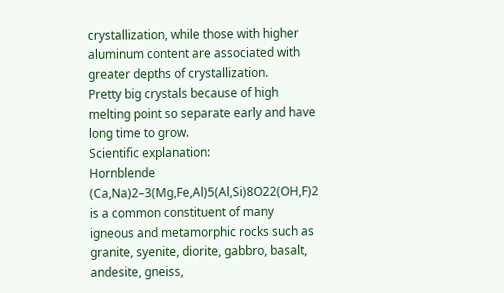crystallization, while those with higher aluminum content are associated with greater depths of crystallization.
Pretty big crystals because of high melting point so separate early and have long time to grow.
Scientific explanation:
Hornblende  (Ca,Na)2–3(Mg,Fe,Al)5(Al,Si)8O22(OH,F)2
is a common constituent of many igneous and metamorphic rocks such as granite, syenite, diorite, gabbro, basalt, andesite, gneiss,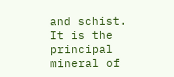and schist. It is the principal mineral of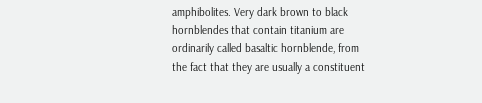amphibolites. Very dark brown to black hornblendes that contain titanium are ordinarily called basaltic hornblende, from the fact that they are usually a constituent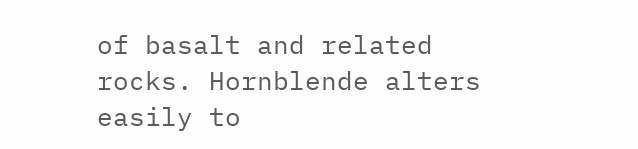of basalt and related rocks. Hornblende alters easily to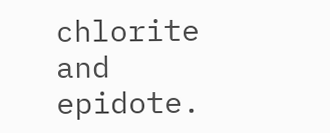chlorite and epidote.